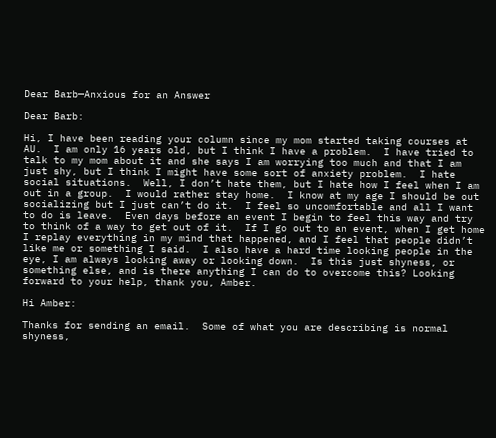Dear Barb—Anxious for an Answer

Dear Barb:

Hi, I have been reading your column since my mom started taking courses at AU.  I am only 16 years old, but I think I have a problem.  I have tried to talk to my mom about it and she says I am worrying too much and that I am just shy, but I think I might have some sort of anxiety problem.  I hate social situations.  Well, I don’t hate them, but I hate how I feel when I am out in a group.  I would rather stay home.  I know at my age I should be out socializing but I just can’t do it.  I feel so uncomfortable and all I want to do is leave.  Even days before an event I begin to feel this way and try to think of a way to get out of it.  If I go out to an event, when I get home I replay everything in my mind that happened, and I feel that people didn’t like me or something I said.  I also have a hard time looking people in the eye, I am always looking away or looking down.  Is this just shyness, or something else, and is there anything I can do to overcome this? Looking forward to your help, thank you, Amber.

Hi Amber:

Thanks for sending an email.  Some of what you are describing is normal shyness,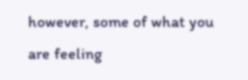however, some of what you are feeling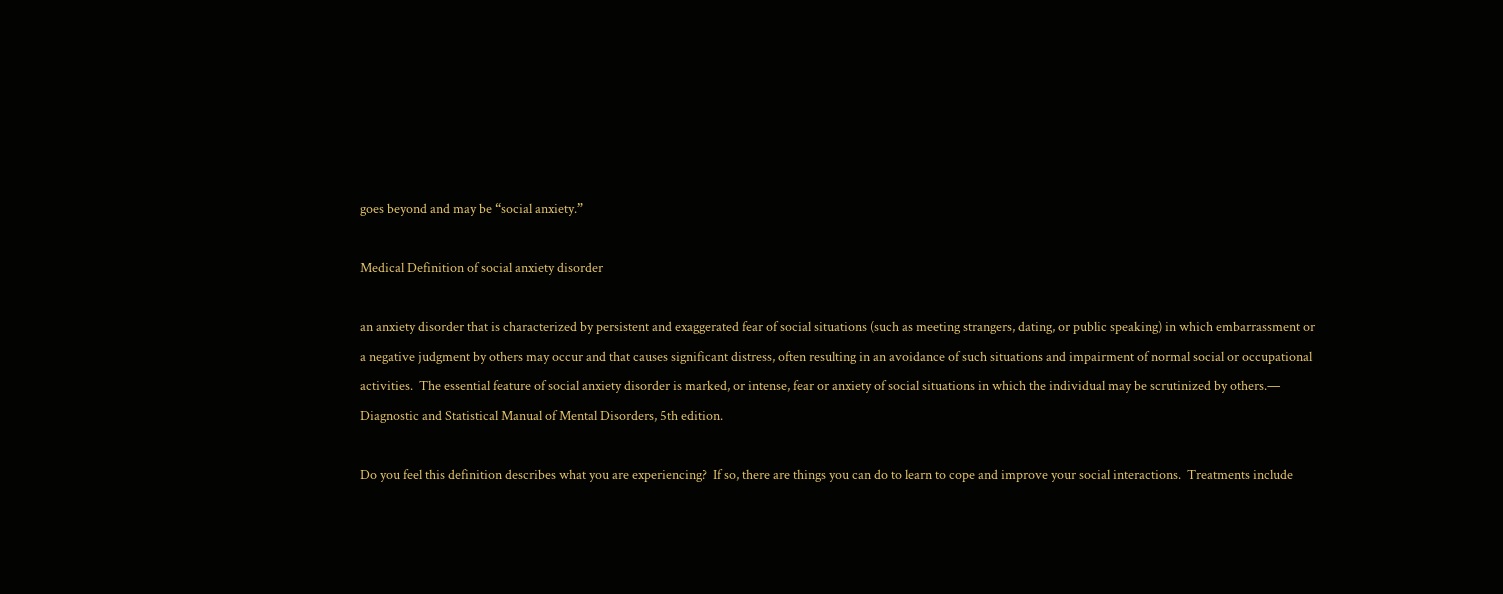goes beyond and may be “social anxiety.”

Medical Definition of social anxiety disorder

an anxiety disorder that is characterized by persistent and exaggerated fear of social situations (such as meeting strangers, dating, or public speaking) in which embarrassment or a negative judgment by others may occur and that causes significant distress, often resulting in an avoidance of such situations and impairment of normal social or occupational activities.  The essential feature of social anxiety disorder is marked, or intense, fear or anxiety of social situations in which the individual may be scrutinized by others.— Diagnostic and Statistical Manual of Mental Disorders, 5th edition.

Do you feel this definition describes what you are experiencing?  If so, there are things you can do to learn to cope and improve your social interactions.  Treatments include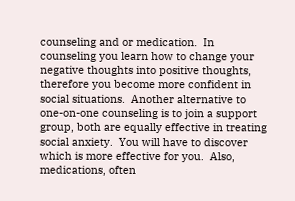counseling and or medication.  In counseling you learn how to change your negative thoughts into positive thoughts, therefore you become more confident in social situations.  Another alternative to one-on-one counseling is to join a support group, both are equally effective in treating social anxiety.  You will have to discover which is more effective for you.  Also, medications, often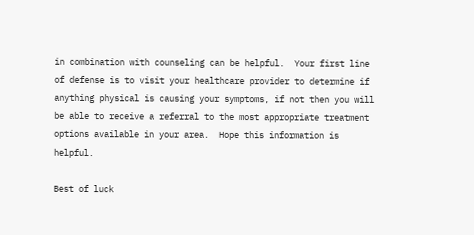in combination with counseling can be helpful.  Your first line of defense is to visit your healthcare provider to determine if anything physical is causing your symptoms, if not then you will be able to receive a referral to the most appropriate treatment options available in your area.  Hope this information is helpful.

Best of luck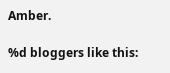Amber.

%d bloggers like this: